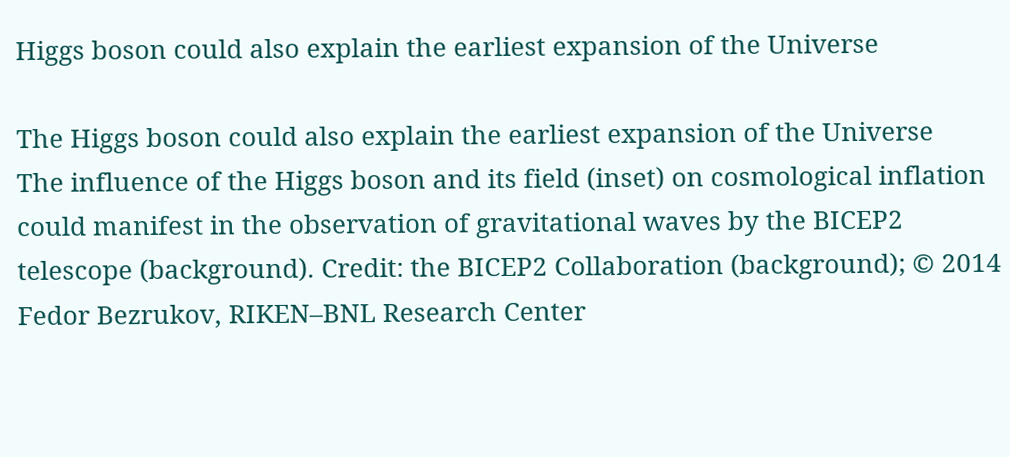Higgs boson could also explain the earliest expansion of the Universe

The Higgs boson could also explain the earliest expansion of the Universe
The influence of the Higgs boson and its field (inset) on cosmological inflation could manifest in the observation of gravitational waves by the BICEP2 telescope (background). Credit: the BICEP2 Collaboration (background); © 2014 Fedor Bezrukov, RIKEN–BNL Research Center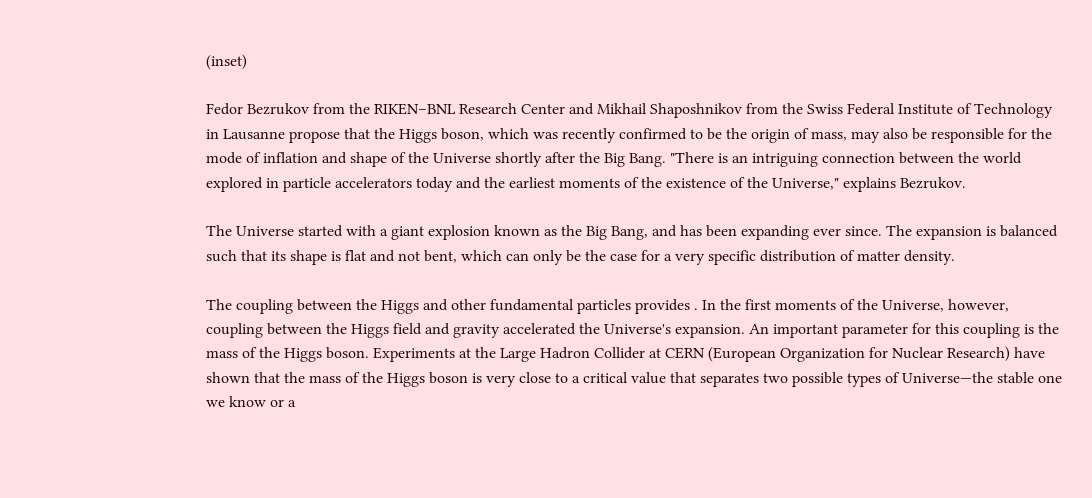(inset)

Fedor Bezrukov from the RIKEN–BNL Research Center and Mikhail Shaposhnikov from the Swiss Federal Institute of Technology in Lausanne propose that the Higgs boson, which was recently confirmed to be the origin of mass, may also be responsible for the mode of inflation and shape of the Universe shortly after the Big Bang. "There is an intriguing connection between the world explored in particle accelerators today and the earliest moments of the existence of the Universe," explains Bezrukov.

The Universe started with a giant explosion known as the Big Bang, and has been expanding ever since. The expansion is balanced such that its shape is flat and not bent, which can only be the case for a very specific distribution of matter density.

The coupling between the Higgs and other fundamental particles provides . In the first moments of the Universe, however, coupling between the Higgs field and gravity accelerated the Universe's expansion. An important parameter for this coupling is the mass of the Higgs boson. Experiments at the Large Hadron Collider at CERN (European Organization for Nuclear Research) have shown that the mass of the Higgs boson is very close to a critical value that separates two possible types of Universe—the stable one we know or a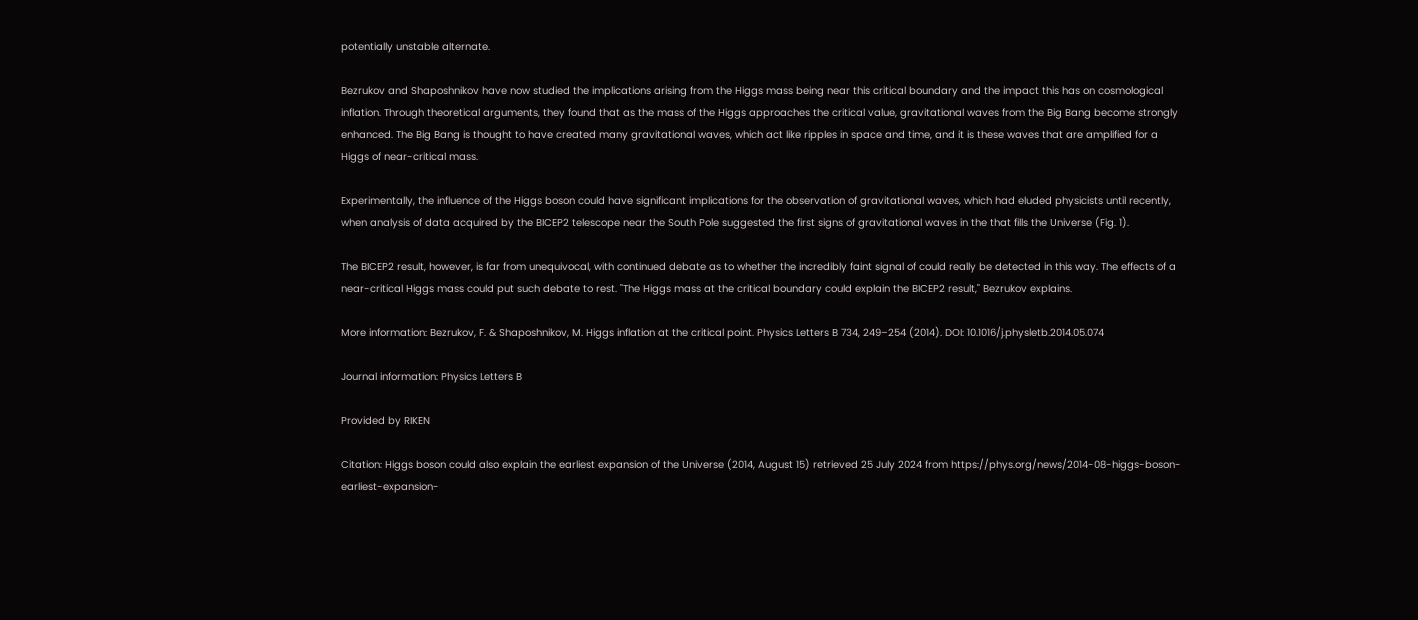potentially unstable alternate.

Bezrukov and Shaposhnikov have now studied the implications arising from the Higgs mass being near this critical boundary and the impact this has on cosmological inflation. Through theoretical arguments, they found that as the mass of the Higgs approaches the critical value, gravitational waves from the Big Bang become strongly enhanced. The Big Bang is thought to have created many gravitational waves, which act like ripples in space and time, and it is these waves that are amplified for a Higgs of near-critical mass.

Experimentally, the influence of the Higgs boson could have significant implications for the observation of gravitational waves, which had eluded physicists until recently, when analysis of data acquired by the BICEP2 telescope near the South Pole suggested the first signs of gravitational waves in the that fills the Universe (Fig. 1).

The BICEP2 result, however, is far from unequivocal, with continued debate as to whether the incredibly faint signal of could really be detected in this way. The effects of a near-critical Higgs mass could put such debate to rest. "The Higgs mass at the critical boundary could explain the BICEP2 result," Bezrukov explains.

More information: Bezrukov, F. & Shaposhnikov, M. Higgs inflation at the critical point. Physics Letters B 734, 249–254 (2014). DOI: 10.1016/j.physletb.2014.05.074

Journal information: Physics Letters B

Provided by RIKEN

Citation: Higgs boson could also explain the earliest expansion of the Universe (2014, August 15) retrieved 25 July 2024 from https://phys.org/news/2014-08-higgs-boson-earliest-expansion-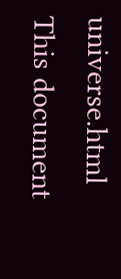universe.html
This document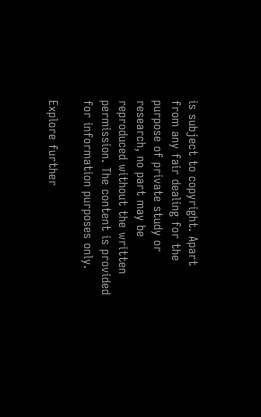is subject to copyright. Apart from any fair dealing for the purpose of private study or research, no part may be reproduced without the written permission. The content is provided for information purposes only.

Explore further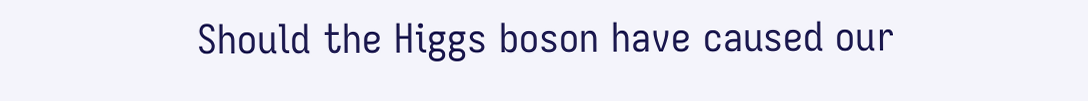Should the Higgs boson have caused our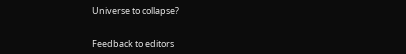Universe to collapse?


Feedback to editors